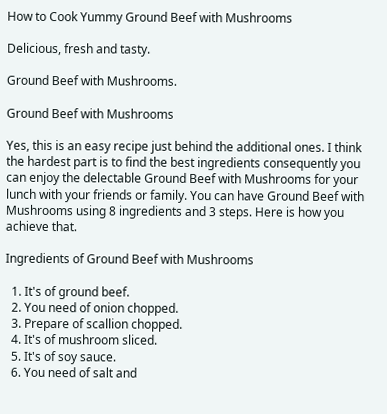How to Cook Yummy Ground Beef with Mushrooms

Delicious, fresh and tasty.

Ground Beef with Mushrooms.

Ground Beef with Mushrooms

Yes, this is an easy recipe just behind the additional ones. I think the hardest part is to find the best ingredients consequently you can enjoy the delectable Ground Beef with Mushrooms for your lunch with your friends or family. You can have Ground Beef with Mushrooms using 8 ingredients and 3 steps. Here is how you achieve that.

Ingredients of Ground Beef with Mushrooms

  1. It's of ground beef.
  2. You need of onion chopped.
  3. Prepare of scallion chopped.
  4. It's of mushroom sliced.
  5. It's of soy sauce.
  6. You need of salt and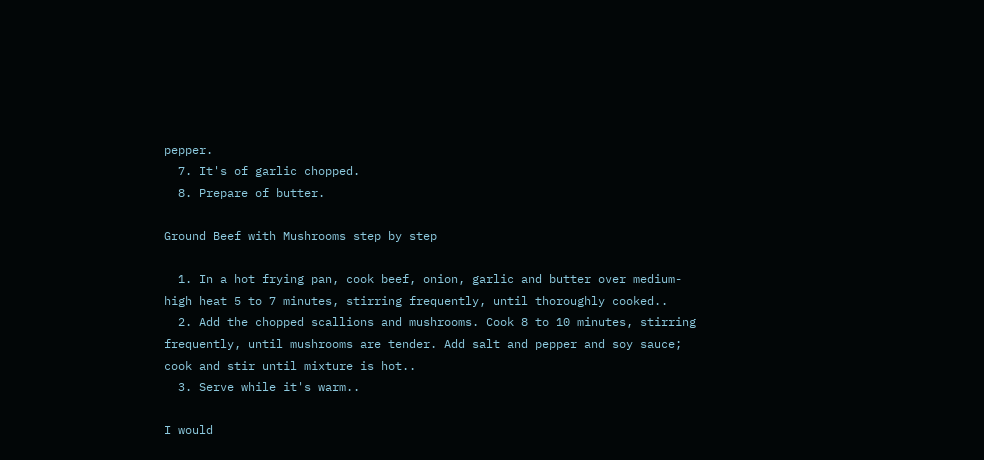pepper.
  7. It's of garlic chopped.
  8. Prepare of butter.

Ground Beef with Mushrooms step by step

  1. In a hot frying pan, cook beef, onion, garlic and butter over medium-high heat 5 to 7 minutes, stirring frequently, until thoroughly cooked..
  2. Add the chopped scallions and mushrooms. Cook 8 to 10 minutes, stirring frequently, until mushrooms are tender. Add salt and pepper and soy sauce; cook and stir until mixture is hot..
  3. Serve while it's warm..

I would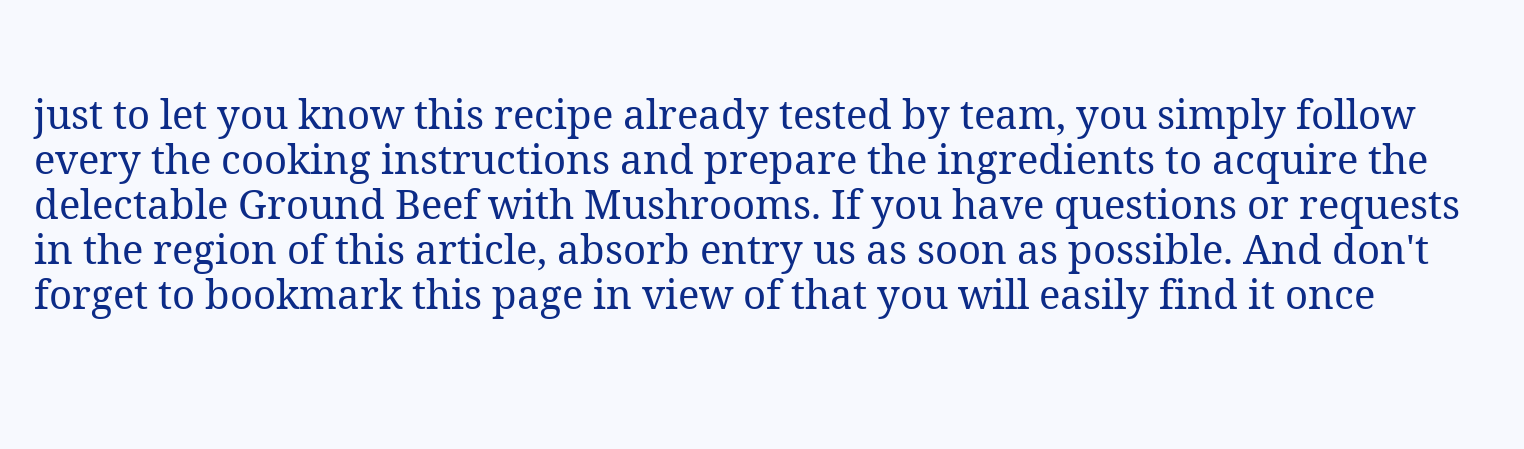just to let you know this recipe already tested by team, you simply follow every the cooking instructions and prepare the ingredients to acquire the delectable Ground Beef with Mushrooms. If you have questions or requests in the region of this article, absorb entry us as soon as possible. And don't forget to bookmark this page in view of that you will easily find it once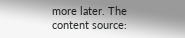more later. The content source: